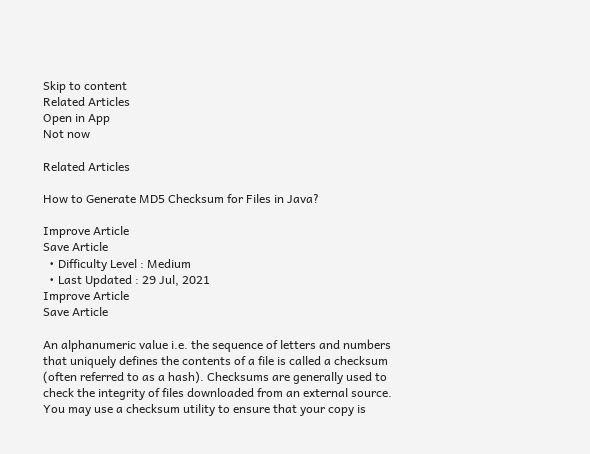Skip to content
Related Articles
Open in App
Not now

Related Articles

How to Generate MD5 Checksum for Files in Java?

Improve Article
Save Article
  • Difficulty Level : Medium
  • Last Updated : 29 Jul, 2021
Improve Article
Save Article

An alphanumeric value i.e. the sequence of letters and numbers that uniquely defines the contents of a file is called a checksum (often referred to as a hash). Checksums are generally used to check the integrity of files downloaded from an external source. You may use a checksum utility to ensure that your copy is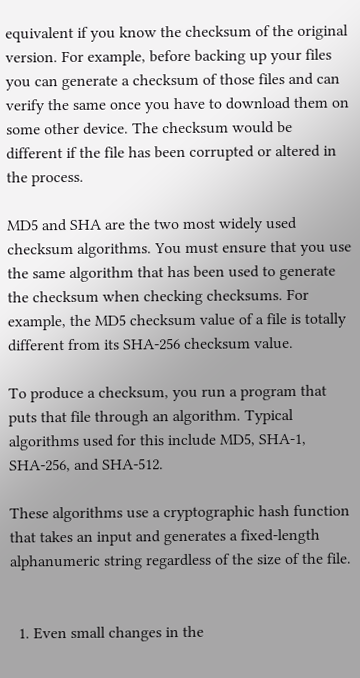equivalent if you know the checksum of the original version. For example, before backing up your files you can generate a checksum of those files and can verify the same once you have to download them on some other device. The checksum would be different if the file has been corrupted or altered in the process.

MD5 and SHA are the two most widely used checksum algorithms. You must ensure that you use the same algorithm that has been used to generate the checksum when checking checksums. For example, the MD5 checksum value of a file is totally different from its SHA-256 checksum value.

To produce a checksum, you run a program that puts that file through an algorithm. Typical algorithms used for this include MD5, SHA-1, SHA-256, and SHA-512.

These algorithms use a cryptographic hash function that takes an input and generates a fixed-length alphanumeric string regardless of the size of the file.


  1. Even small changes in the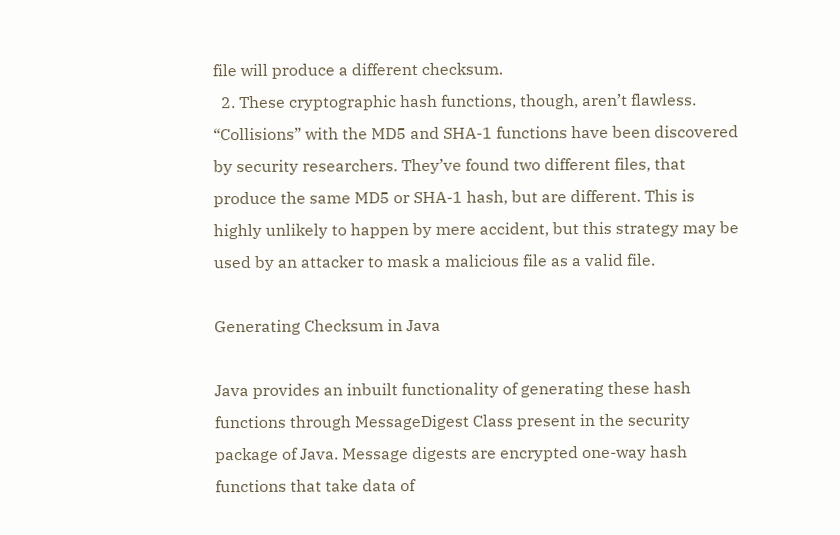file will produce a different checksum.
  2. These cryptographic hash functions, though, aren’t flawless. “Collisions” with the MD5 and SHA-1 functions have been discovered by security researchers. They’ve found two different files, that produce the same MD5 or SHA-1 hash, but are different. This is highly unlikely to happen by mere accident, but this strategy may be used by an attacker to mask a malicious file as a valid file.

Generating Checksum in Java

Java provides an inbuilt functionality of generating these hash functions through MessageDigest Class present in the security package of Java. Message digests are encrypted one-way hash functions that take data of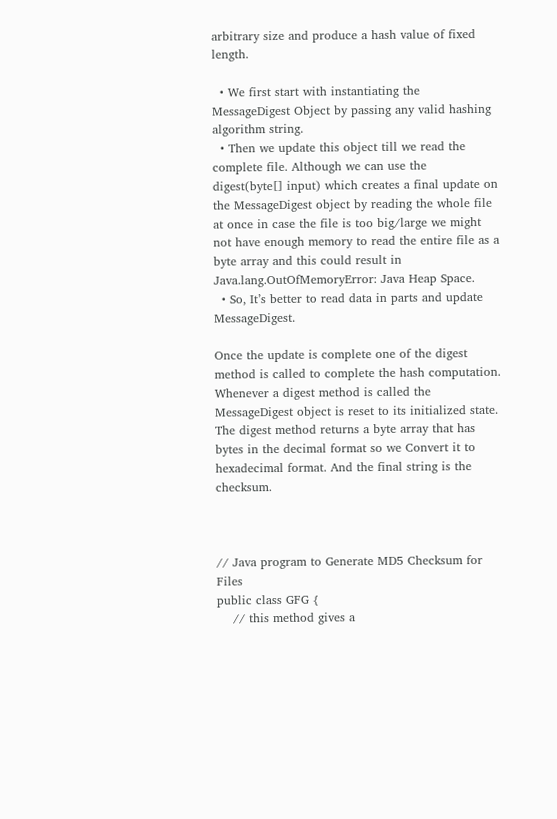arbitrary size and produce a hash value of fixed length.

  • We first start with instantiating the MessageDigest Object by passing any valid hashing algorithm string.
  • Then we update this object till we read the complete file. Although we can use the digest(byte[] input) which creates a final update on the MessageDigest object by reading the whole file at once in case the file is too big/large we might not have enough memory to read the entire file as a byte array and this could result in Java.lang.OutOfMemoryError: Java Heap Space.
  • So, It’s better to read data in parts and update MessageDigest.

Once the update is complete one of the digest method is called to complete the hash computation. Whenever a digest method is called the MessageDigest object is reset to its initialized state. The digest method returns a byte array that has bytes in the decimal format so we Convert it to hexadecimal format. And the final string is the checksum.



// Java program to Generate MD5 Checksum for Files
public class GFG {
    // this method gives a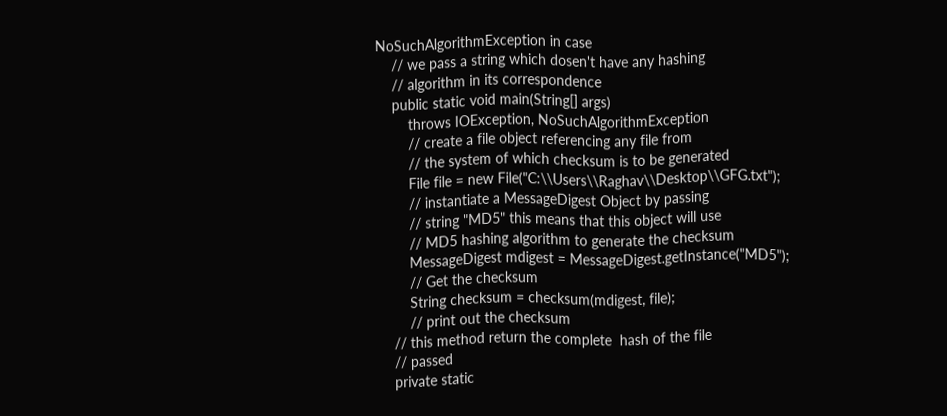NoSuchAlgorithmException in case
    // we pass a string which dosen't have any hashing
    // algorithm in its correspondence
    public static void main(String[] args)
        throws IOException, NoSuchAlgorithmException
        // create a file object referencing any file from
        // the system of which checksum is to be generated
        File file = new File("C:\\Users\\Raghav\\Desktop\\GFG.txt");
        // instantiate a MessageDigest Object by passing
        // string "MD5" this means that this object will use
        // MD5 hashing algorithm to generate the checksum
        MessageDigest mdigest = MessageDigest.getInstance("MD5");
        // Get the checksum
        String checksum = checksum(mdigest, file);
        // print out the checksum
    // this method return the complete  hash of the file
    // passed
    private static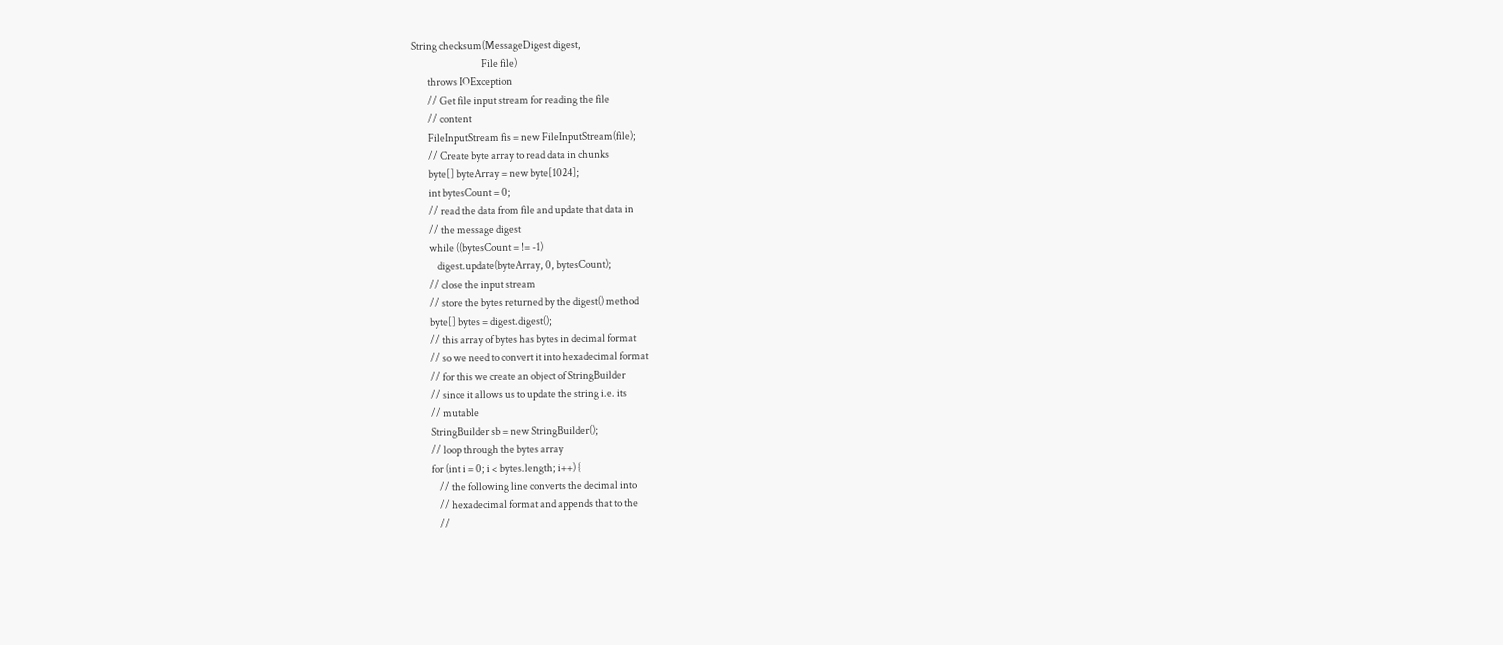String checksum(MessageDigest digest,
                                   File file)
        throws IOException
        // Get file input stream for reading the file
        // content
        FileInputStream fis = new FileInputStream(file);
        // Create byte array to read data in chunks
        byte[] byteArray = new byte[1024];
        int bytesCount = 0;
        // read the data from file and update that data in
        // the message digest
        while ((bytesCount = != -1)
            digest.update(byteArray, 0, bytesCount);
        // close the input stream
        // store the bytes returned by the digest() method
        byte[] bytes = digest.digest();
        // this array of bytes has bytes in decimal format
        // so we need to convert it into hexadecimal format
        // for this we create an object of StringBuilder
        // since it allows us to update the string i.e. its
        // mutable
        StringBuilder sb = new StringBuilder();
        // loop through the bytes array
        for (int i = 0; i < bytes.length; i++) {
            // the following line converts the decimal into
            // hexadecimal format and appends that to the
            //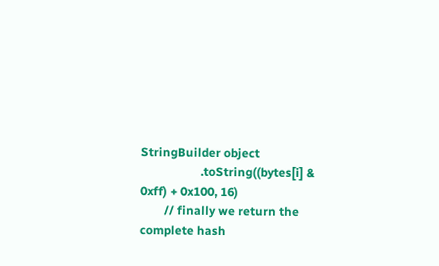StringBuilder object
                    .toString((bytes[i] & 0xff) + 0x100, 16)
        // finally we return the complete hash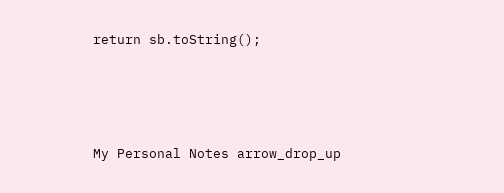return sb.toString();




My Personal Notes arrow_drop_up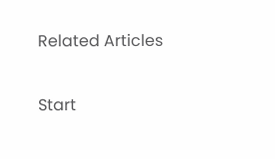Related Articles

Start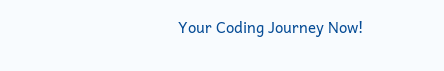Your Coding Journey Now!